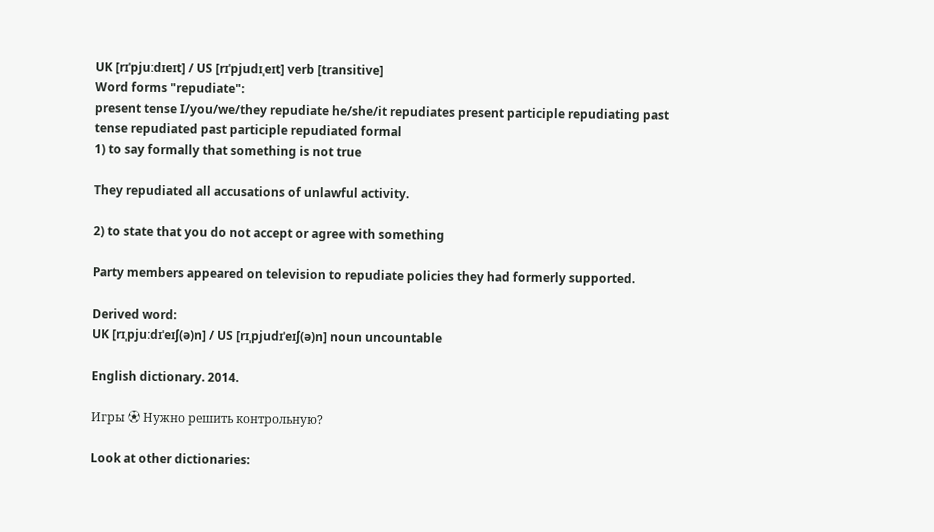UK [rɪˈpjuːdɪeɪt] / US [rɪˈpjudɪˌeɪt] verb [transitive]
Word forms "repudiate":
present tense I/you/we/they repudiate he/she/it repudiates present participle repudiating past tense repudiated past participle repudiated formal
1) to say formally that something is not true

They repudiated all accusations of unlawful activity.

2) to state that you do not accept or agree with something

Party members appeared on television to repudiate policies they had formerly supported.

Derived word:
UK [rɪˌpjuːdɪˈeɪʃ(ə)n] / US [rɪˌpjudɪˈeɪʃ(ə)n] noun uncountable

English dictionary. 2014.

Игры ⚽ Нужно решить контрольную?

Look at other dictionaries: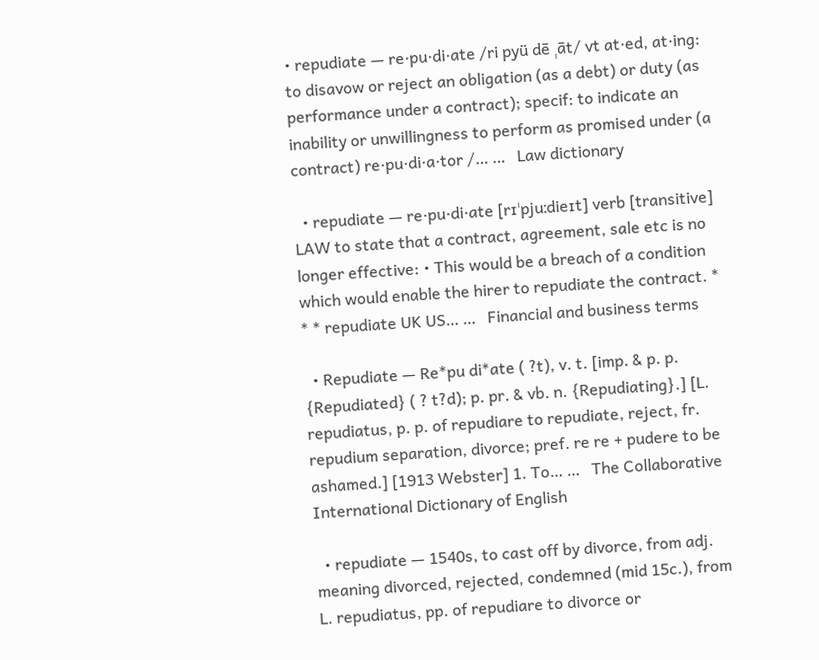• repudiate — re·pu·di·ate /ri pyü dē ˌāt/ vt at·ed, at·ing: to disavow or reject an obligation (as a debt) or duty (as performance under a contract); specif: to indicate an inability or unwillingness to perform as promised under (a contract) re·pu·di·a·tor /… …   Law dictionary

  • repudiate — re‧pu‧di‧ate [rɪˈpjuːdieɪt] verb [transitive] LAW to state that a contract, agreement, sale etc is no longer effective: • This would be a breach of a condition which would enable the hirer to repudiate the contract. * * * repudiate UK US… …   Financial and business terms

  • Repudiate — Re*pu di*ate ( ?t), v. t. [imp. & p. p. {Repudiated} ( ? t?d); p. pr. & vb. n. {Repudiating}.] [L. repudiatus, p. p. of repudiare to repudiate, reject, fr. repudium separation, divorce; pref. re re + pudere to be ashamed.] [1913 Webster] 1. To… …   The Collaborative International Dictionary of English

  • repudiate — 1540s, to cast off by divorce, from adj. meaning divorced, rejected, condemned (mid 15c.), from L. repudiatus, pp. of repudiare to divorce or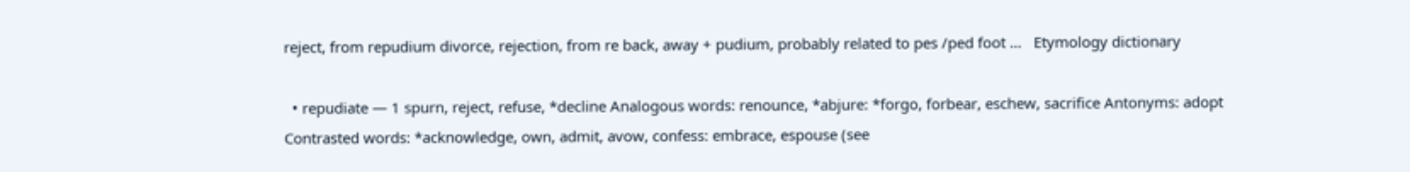reject, from repudium divorce, rejection, from re back, away + pudium, probably related to pes /ped foot …   Etymology dictionary

  • repudiate — 1 spurn, reject, refuse, *decline Analogous words: renounce, *abjure: *forgo, forbear, eschew, sacrifice Antonyms: adopt Contrasted words: *acknowledge, own, admit, avow, confess: embrace, espouse (see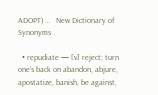ADOPT) …   New Dictionary of Synonyms

  • repudiate — [v] reject; turn one’s back on abandon, abjure, apostatize, banish, be against,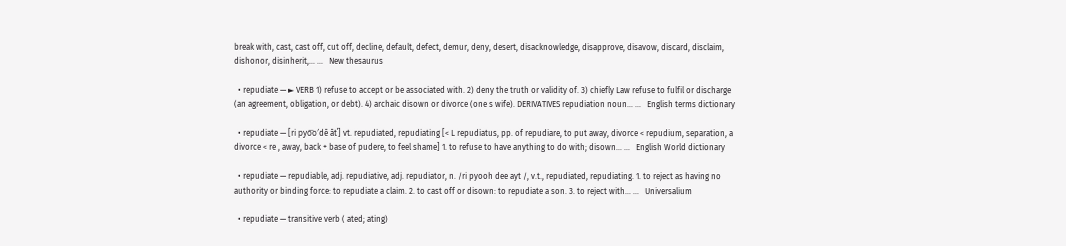break with, cast, cast off, cut off, decline, default, defect, demur, deny, desert, disacknowledge, disapprove, disavow, discard, disclaim, dishonor, disinherit,… …   New thesaurus

  • repudiate — ► VERB 1) refuse to accept or be associated with. 2) deny the truth or validity of. 3) chiefly Law refuse to fulfil or discharge (an agreement, obligation, or debt). 4) archaic disown or divorce (one s wife). DERIVATIVES repudiation noun… …   English terms dictionary

  • repudiate — [ri pyo͞o′dē āt΄] vt. repudiated, repudiating [< L repudiatus, pp. of repudiare, to put away, divorce < repudium, separation, a divorce < re , away, back + base of pudere, to feel shame] 1. to refuse to have anything to do with; disown… …   English World dictionary

  • repudiate — repudiable, adj. repudiative, adj. repudiator, n. /ri pyooh dee ayt /, v.t., repudiated, repudiating. 1. to reject as having no authority or binding force: to repudiate a claim. 2. to cast off or disown: to repudiate a son. 3. to reject with… …   Universalium

  • repudiate — transitive verb ( ated; ating)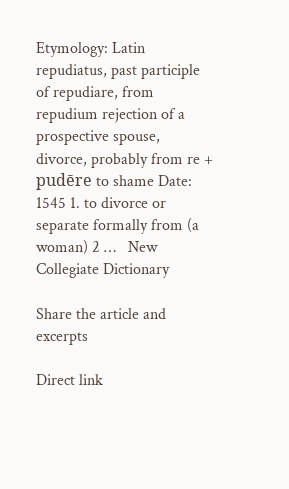Etymology: Latin repudiatus, past participle of repudiare, from repudium rejection of a prospective spouse, divorce, probably from re + pudēre to shame Date: 1545 1. to divorce or separate formally from (a woman) 2 …   New Collegiate Dictionary

Share the article and excerpts

Direct link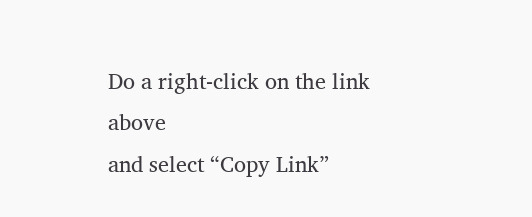Do a right-click on the link above
and select “Copy Link”